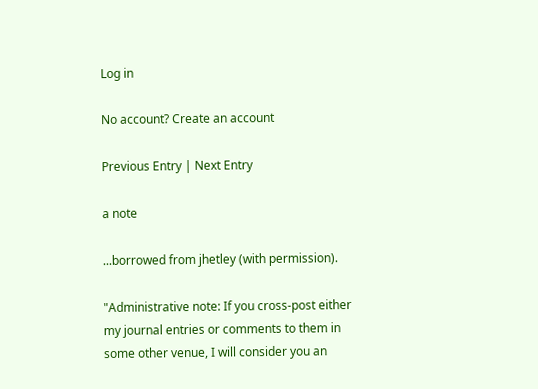Log in

No account? Create an account

Previous Entry | Next Entry

a note

...borrowed from jhetley (with permission).

"Administrative note: If you cross-post either my journal entries or comments to them in some other venue, I will consider you an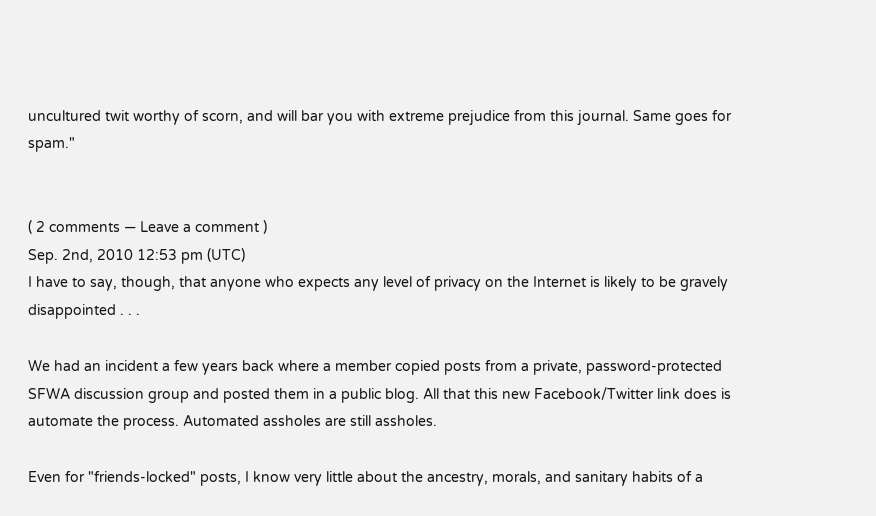uncultured twit worthy of scorn, and will bar you with extreme prejudice from this journal. Same goes for spam."


( 2 comments — Leave a comment )
Sep. 2nd, 2010 12:53 pm (UTC)
I have to say, though, that anyone who expects any level of privacy on the Internet is likely to be gravely disappointed . . .

We had an incident a few years back where a member copied posts from a private, password-protected SFWA discussion group and posted them in a public blog. All that this new Facebook/Twitter link does is automate the process. Automated assholes are still assholes.

Even for "friends-locked" posts, I know very little about the ancestry, morals, and sanitary habits of a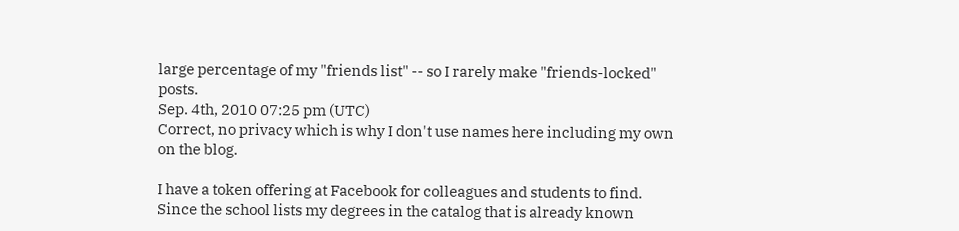large percentage of my "friends list" -- so I rarely make "friends-locked" posts.
Sep. 4th, 2010 07:25 pm (UTC)
Correct, no privacy which is why I don't use names here including my own on the blog.

I have a token offering at Facebook for colleagues and students to find. Since the school lists my degrees in the catalog that is already known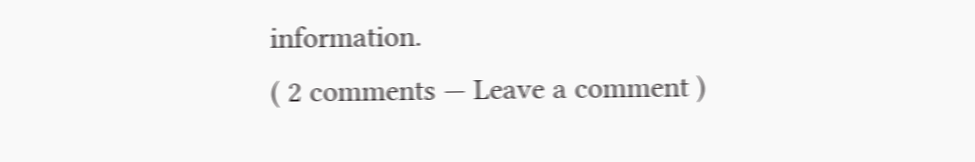information.
( 2 comments — Leave a comment )